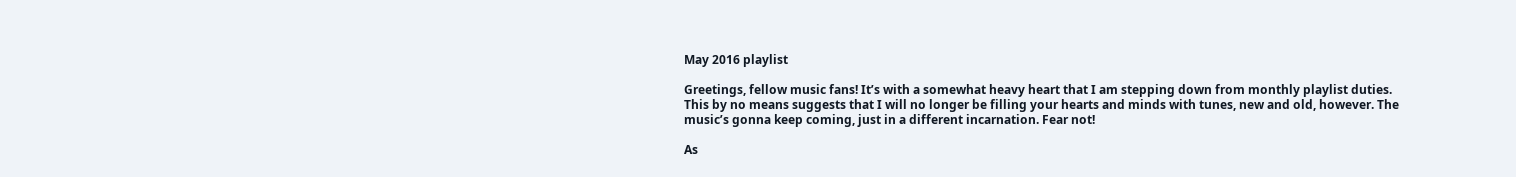May 2016 playlist

Greetings, fellow music fans! It’s with a somewhat heavy heart that I am stepping down from monthly playlist duties. This by no means suggests that I will no longer be filling your hearts and minds with tunes, new and old, however. The music’s gonna keep coming, just in a different incarnation. Fear not!

As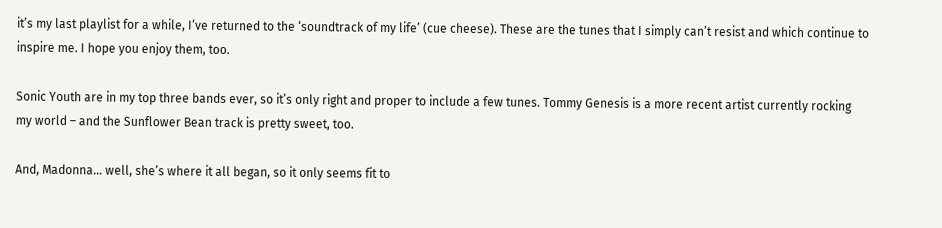it’s my last playlist for a while, I’ve returned to the ‘soundtrack of my life’ (cue cheese). These are the tunes that I simply can’t resist and which continue to inspire me. I hope you enjoy them, too.

Sonic Youth are in my top three bands ever, so it’s only right and proper to include a few tunes. Tommy Genesis is a more recent artist currently rocking my world – and the Sunflower Bean track is pretty sweet, too.

And, Madonna… well, she’s where it all began, so it only seems fit to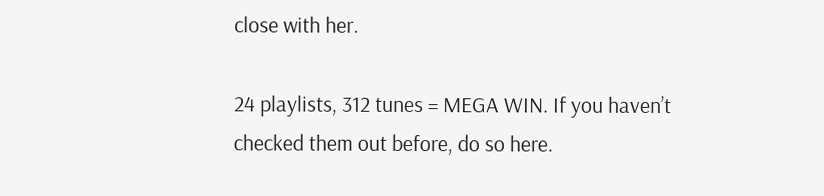close with her.

24 playlists, 312 tunes = MEGA WIN. If you haven’t checked them out before, do so here.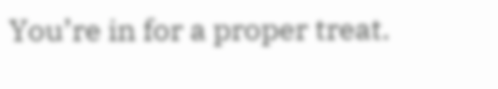You’re in for a proper treat.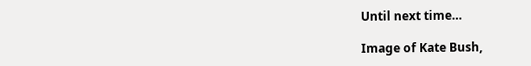Until next time…

Image of Kate Bush,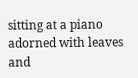sitting at a piano adorned with leaves and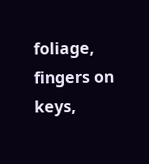foliage, fingers on keys,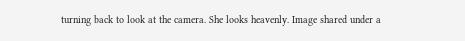turning back to look at the camera. She looks heavenly. Image shared under a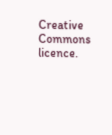Creative Commons licence.